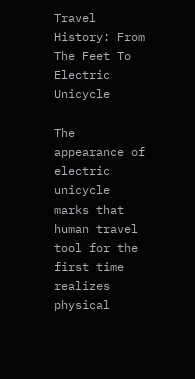Travel History: From The Feet To Electric Unicycle

The appearance of electric unicycle marks that human travel tool for the first time realizes physical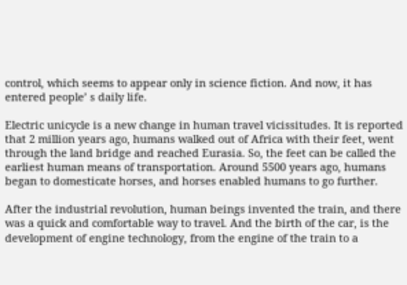control, which seems to appear only in science fiction. And now, it has entered people’ s daily life.

Electric unicycle is a new change in human travel vicissitudes. It is reported that 2 million years ago, humans walked out of Africa with their feet, went through the land bridge and reached Eurasia. So, the feet can be called the earliest human means of transportation. Around 5500 years ago, humans began to domesticate horses, and horses enabled humans to go further.

After the industrial revolution, human beings invented the train, and there was a quick and comfortable way to travel. And the birth of the car, is the development of engine technology, from the engine of the train to a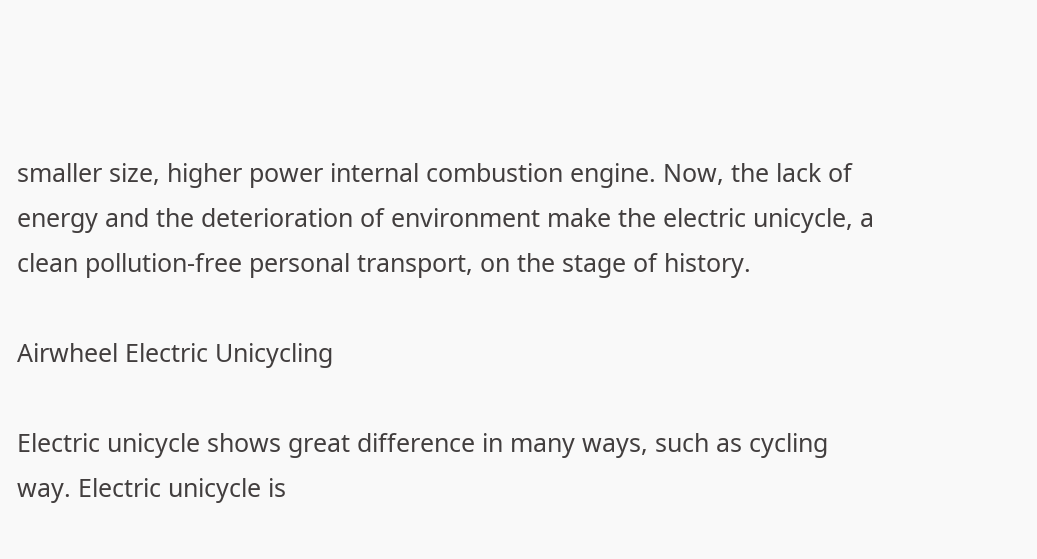smaller size, higher power internal combustion engine. Now, the lack of energy and the deterioration of environment make the electric unicycle, a clean pollution-free personal transport, on the stage of history.

Airwheel Electric Unicycling

Electric unicycle shows great difference in many ways, such as cycling way. Electric unicycle is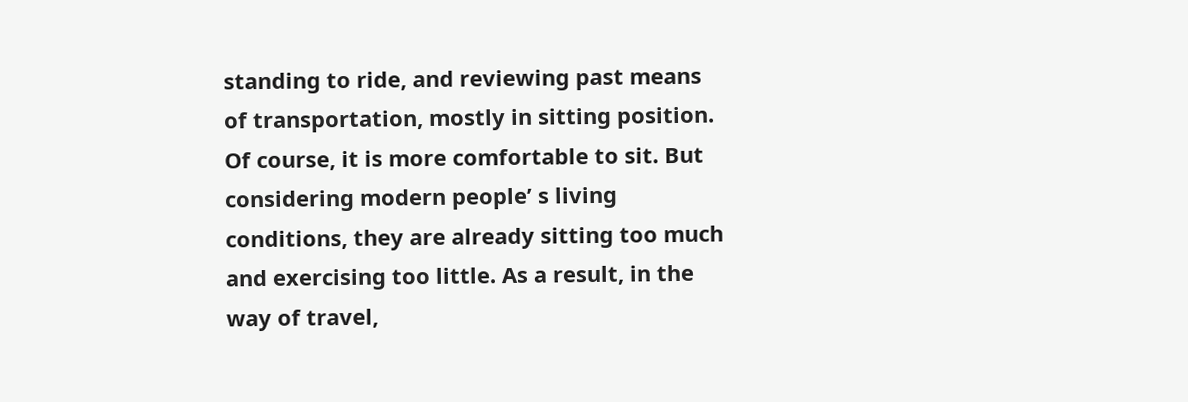standing to ride, and reviewing past means of transportation, mostly in sitting position. Of course, it is more comfortable to sit. But considering modern people’ s living conditions, they are already sitting too much and exercising too little. As a result, in the way of travel,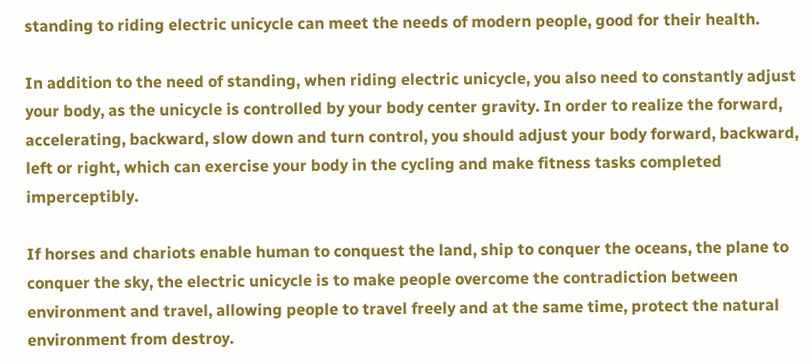standing to riding electric unicycle can meet the needs of modern people, good for their health.

In addition to the need of standing, when riding electric unicycle, you also need to constantly adjust your body, as the unicycle is controlled by your body center gravity. In order to realize the forward, accelerating, backward, slow down and turn control, you should adjust your body forward, backward, left or right, which can exercise your body in the cycling and make fitness tasks completed imperceptibly.

If horses and chariots enable human to conquest the land, ship to conquer the oceans, the plane to conquer the sky, the electric unicycle is to make people overcome the contradiction between environment and travel, allowing people to travel freely and at the same time, protect the natural environment from destroy.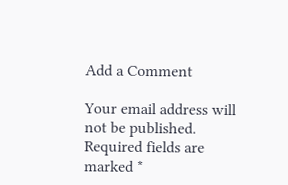Add a Comment

Your email address will not be published. Required fields are marked *